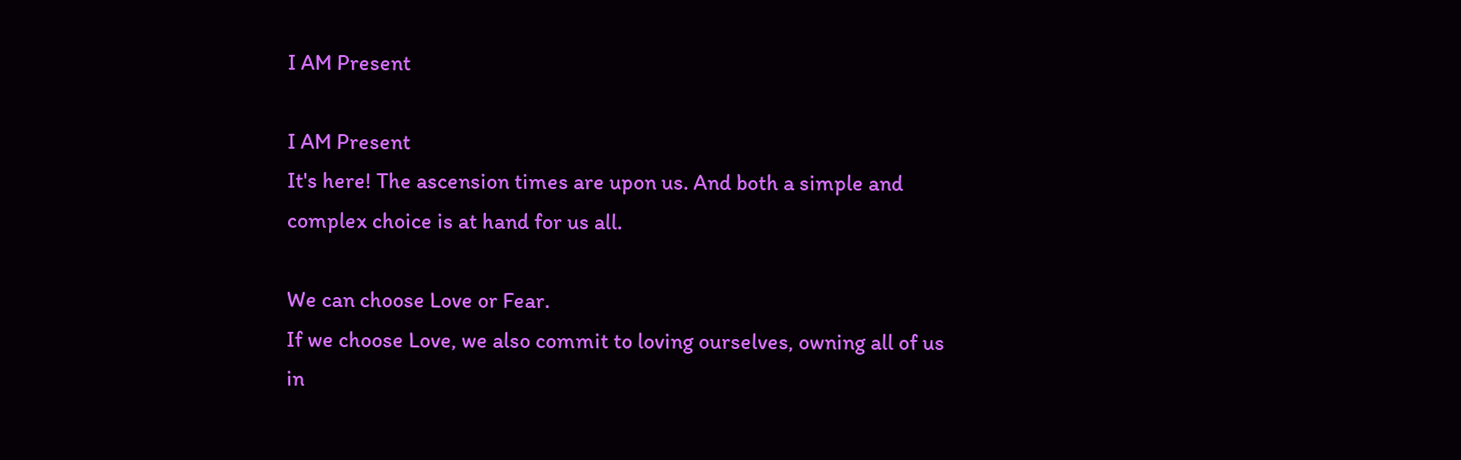I AM Present

I AM Present
It's here! The ascension times are upon us. And both a simple and complex choice is at hand for us all.

We can choose Love or Fear.
If we choose Love, we also commit to loving ourselves, owning all of us in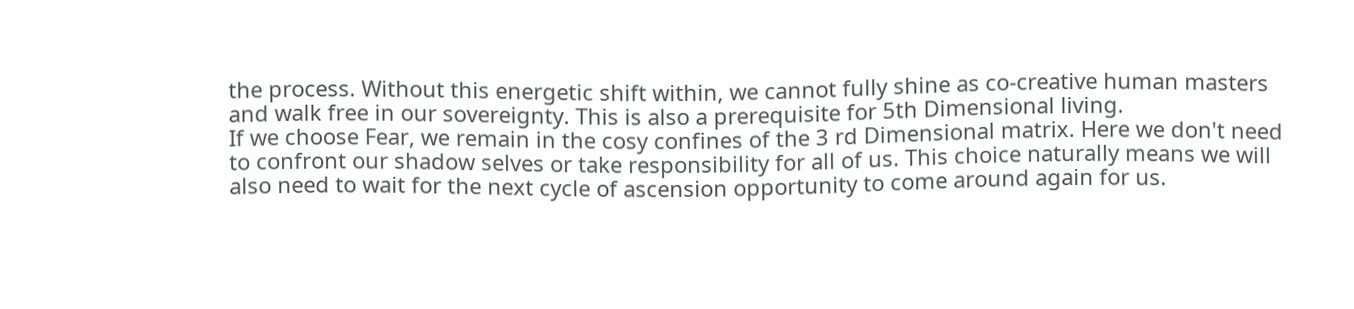the process. Without this energetic shift within, we cannot fully shine as co-creative human masters and walk free in our sovereignty. This is also a prerequisite for 5th Dimensional living.
If we choose Fear, we remain in the cosy confines of the 3 rd Dimensional matrix. Here we don't need to confront our shadow selves or take responsibility for all of us. This choice naturally means we will also need to wait for the next cycle of ascension opportunity to come around again for us.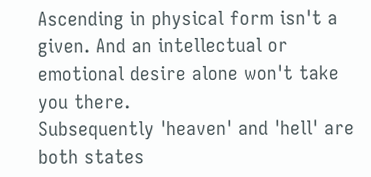Ascending in physical form isn't a given. And an intellectual or emotional desire alone won't take you there.
Subsequently 'heaven' and 'hell' are both states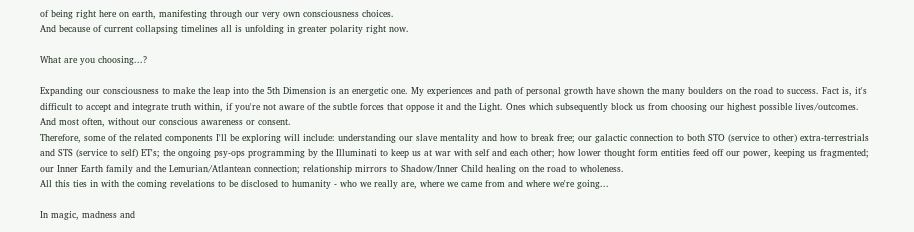of being right here on earth, manifesting through our very own consciousness choices.
And because of current collapsing timelines all is unfolding in greater polarity right now.

What are you choosing...?

Expanding our consciousness to make the leap into the 5th Dimension is an energetic one. My experiences and path of personal growth have shown the many boulders on the road to success. Fact is, it's difficult to accept and integrate truth within, if you're not aware of the subtle forces that oppose it and the Light. Ones which subsequently block us from choosing our highest possible lives/outcomes. And most often, without our conscious awareness or consent.
Therefore, some of the related components I'll be exploring will include: understanding our slave mentality and how to break free; our galactic connection to both STO (service to other) extra-terrestrials and STS (service to self) ET's; the ongoing psy-ops programming by the Illuminati to keep us at war with self and each other; how lower thought form entities feed off our power, keeping us fragmented; our Inner Earth family and the Lemurian/Atlantean connection; relationship mirrors to Shadow/Inner Child healing on the road to wholeness.
All this ties in with the coming revelations to be disclosed to humanity - who we really are, where we came from and where we're going...

In magic, madness and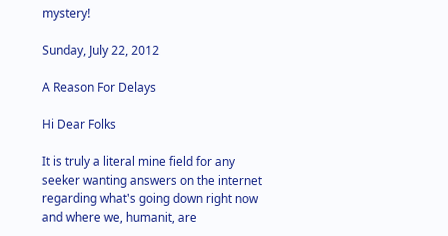mystery!

Sunday, July 22, 2012

A Reason For Delays

Hi Dear Folks

It is truly a literal mine field for any seeker wanting answers on the internet regarding what's going down right now and where we, humanit, are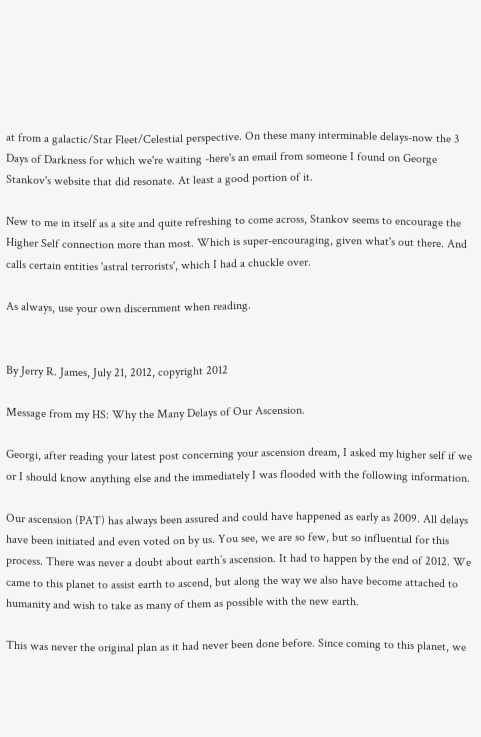at from a galactic/Star Fleet/Celestial perspective. On these many interminable delays-now the 3 Days of Darkness for which we're waiting -here's an email from someone I found on George Stankov's website that did resonate. At least a good portion of it.

New to me in itself as a site and quite refreshing to come across, Stankov seems to encourage the Higher Self connection more than most. Which is super-encouraging, given what's out there. And calls certain entities 'astral terrorists', which I had a chuckle over.

As always, use your own discernment when reading.


By Jerry R. James, July 21, 2012, copyright 2012

Message from my HS: Why the Many Delays of Our Ascension.

Georgi, after reading your latest post concerning your ascension dream, I asked my higher self if we or I should know anything else and the immediately I was flooded with the following information.

Our ascension (PAT) has always been assured and could have happened as early as 2009. All delays have been initiated and even voted on by us. You see, we are so few, but so influential for this process. There was never a doubt about earth’s ascension. It had to happen by the end of 2012. We came to this planet to assist earth to ascend, but along the way we also have become attached to humanity and wish to take as many of them as possible with the new earth.

This was never the original plan as it had never been done before. Since coming to this planet, we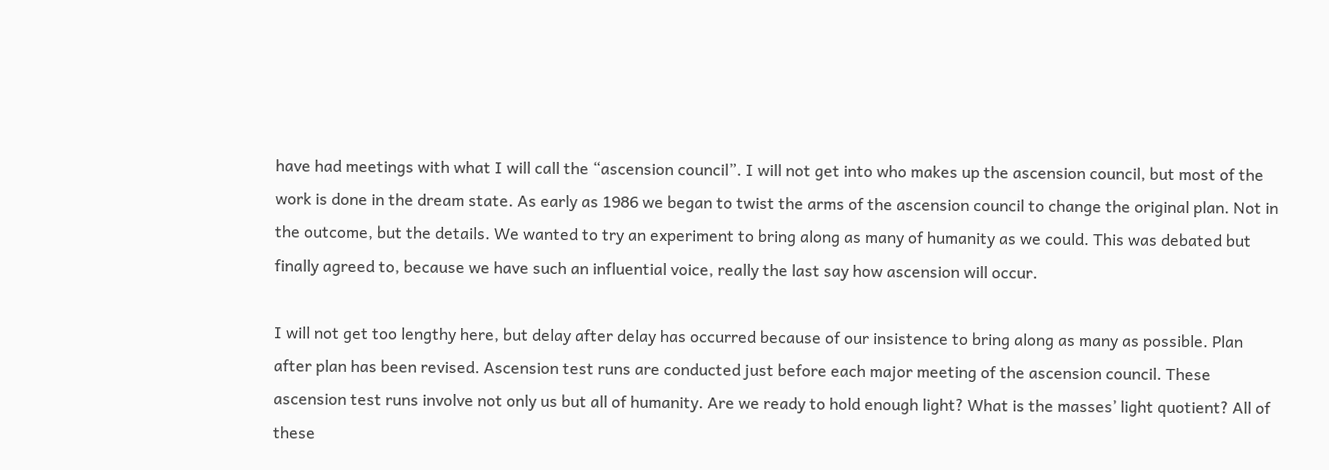have had meetings with what I will call the “ascension council”. I will not get into who makes up the ascension council, but most of the work is done in the dream state. As early as 1986 we began to twist the arms of the ascension council to change the original plan. Not in the outcome, but the details. We wanted to try an experiment to bring along as many of humanity as we could. This was debated but finally agreed to, because we have such an influential voice, really the last say how ascension will occur.

I will not get too lengthy here, but delay after delay has occurred because of our insistence to bring along as many as possible. Plan after plan has been revised. Ascension test runs are conducted just before each major meeting of the ascension council. These ascension test runs involve not only us but all of humanity. Are we ready to hold enough light? What is the masses’ light quotient? All of these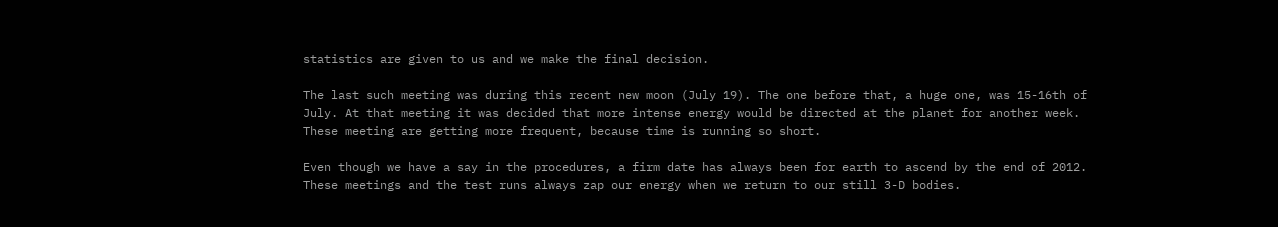statistics are given to us and we make the final decision.

The last such meeting was during this recent new moon (July 19). The one before that, a huge one, was 15-16th of July. At that meeting it was decided that more intense energy would be directed at the planet for another week. These meeting are getting more frequent, because time is running so short.

Even though we have a say in the procedures, a firm date has always been for earth to ascend by the end of 2012. These meetings and the test runs always zap our energy when we return to our still 3-D bodies.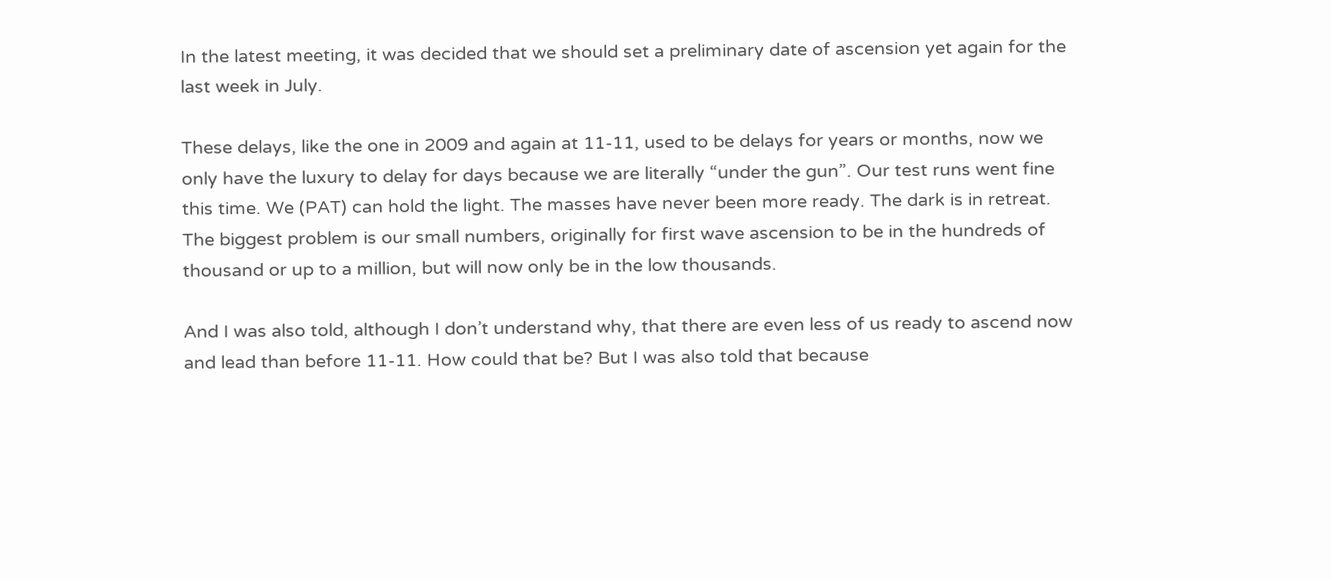In the latest meeting, it was decided that we should set a preliminary date of ascension yet again for the last week in July.

These delays, like the one in 2009 and again at 11-11, used to be delays for years or months, now we only have the luxury to delay for days because we are literally “under the gun”. Our test runs went fine this time. We (PAT) can hold the light. The masses have never been more ready. The dark is in retreat. The biggest problem is our small numbers, originally for first wave ascension to be in the hundreds of thousand or up to a million, but will now only be in the low thousands.

And I was also told, although I don’t understand why, that there are even less of us ready to ascend now and lead than before 11-11. How could that be? But I was also told that because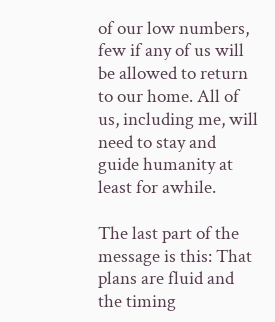of our low numbers, few if any of us will be allowed to return to our home. All of us, including me, will need to stay and guide humanity at least for awhile.

The last part of the message is this: That plans are fluid and the timing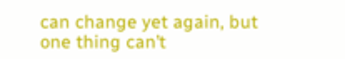can change yet again, but one thing can’t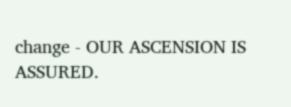change - OUR ASCENSION IS ASSURED.